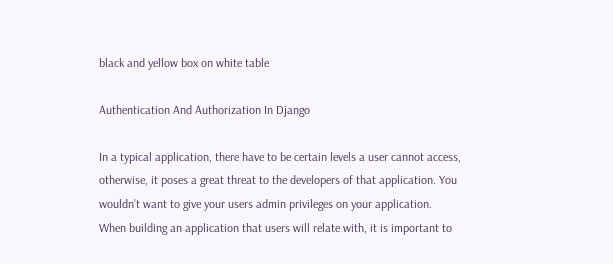black and yellow box on white table

Authentication And Authorization In Django

In a typical application, there have to be certain levels a user cannot access, otherwise, it poses a great threat to the developers of that application. You wouldn’t want to give your users admin privileges on your application. When building an application that users will relate with, it is important to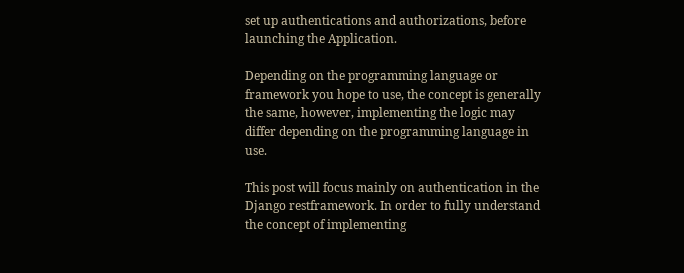set up authentications and authorizations, before launching the Application.

Depending on the programming language or framework you hope to use, the concept is generally the same, however, implementing the logic may differ depending on the programming language in use.

This post will focus mainly on authentication in the Django restframework. In order to fully understand the concept of implementing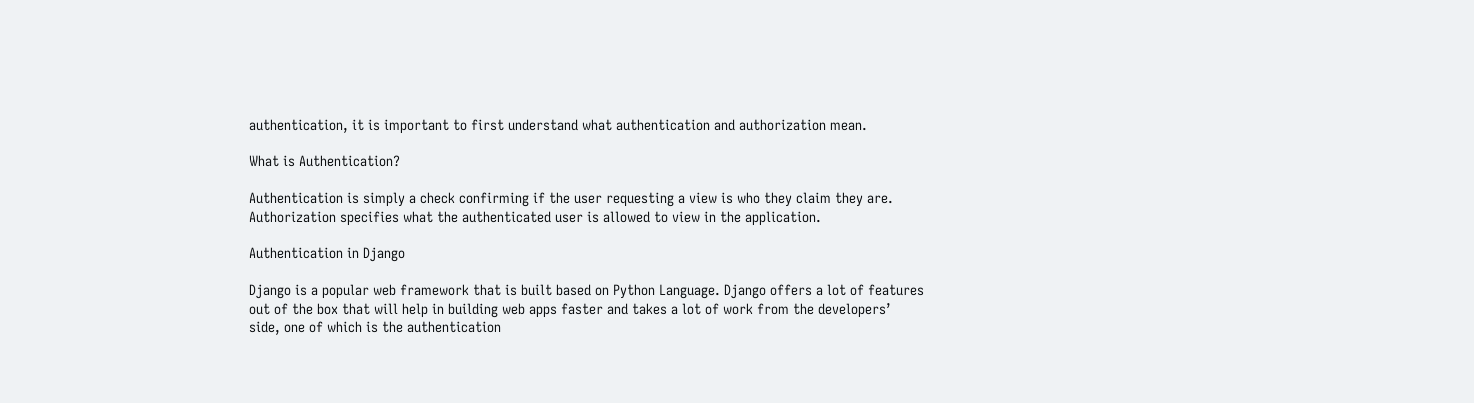authentication, it is important to first understand what authentication and authorization mean.

What is Authentication?

Authentication is simply a check confirming if the user requesting a view is who they claim they are. Authorization specifies what the authenticated user is allowed to view in the application.

Authentication in Django

Django is a popular web framework that is built based on Python Language. Django offers a lot of features out of the box that will help in building web apps faster and takes a lot of work from the developers’ side, one of which is the authentication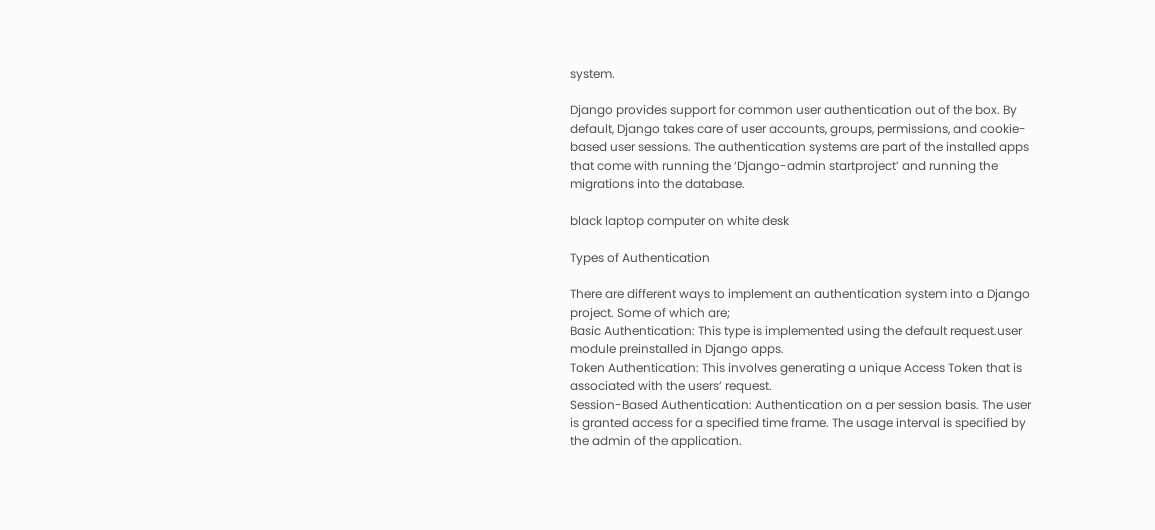system.

Django provides support for common user authentication out of the box. By default, Django takes care of user accounts, groups, permissions, and cookie-based user sessions. The authentication systems are part of the installed apps that come with running the ‘Django-admin startproject’ and running the migrations into the database.

black laptop computer on white desk

Types of Authentication

There are different ways to implement an authentication system into a Django project. Some of which are;
Basic Authentication: This type is implemented using the default request.user module preinstalled in Django apps.
Token Authentication: This involves generating a unique Access Token that is associated with the users’ request.
Session-Based Authentication: Authentication on a per session basis. The user is granted access for a specified time frame. The usage interval is specified by the admin of the application.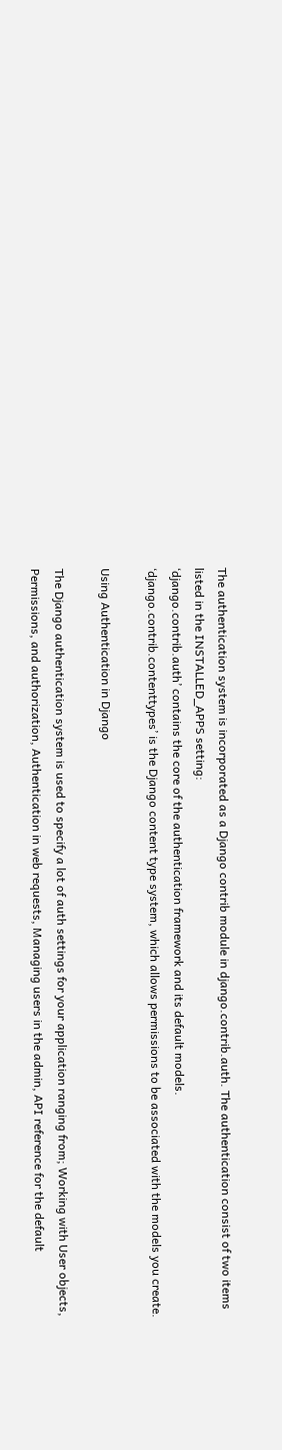The authentication system is incorporated as a Django contrib module in django.contrib.auth. The authentication consist of two items listed in the INSTALLED_APPS setting:
‘django.contrib.auth’ contains the core of the authentication framework and its default models.
‘django.contrib.contenttypes’ is the Django content type system, which allows permissions to be associated with the models you create.

Using Authentication in Django

The Django authentication system is used to specify a lot of auth settings for your application ranging from; Working with User objects, Permissions, and authorization, Authentication in web requests, Managing users in the admin, API reference for the default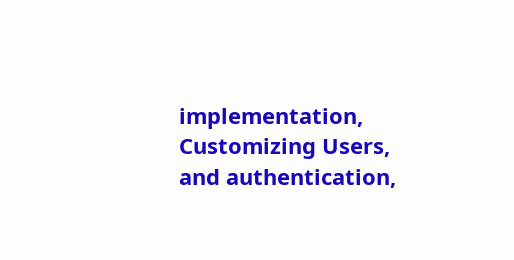implementation, Customizing Users, and authentication,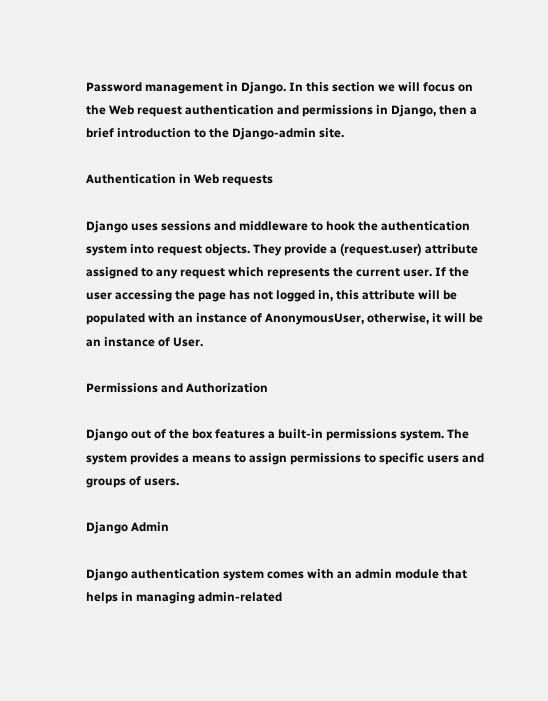Password management in Django. In this section we will focus on the Web request authentication and permissions in Django, then a brief introduction to the Django-admin site.

Authentication in Web requests

Django uses sessions and middleware to hook the authentication system into request objects. They provide a (request.user) attribute assigned to any request which represents the current user. If the user accessing the page has not logged in, this attribute will be populated with an instance of AnonymousUser, otherwise, it will be an instance of User.

Permissions and Authorization

Django out of the box features a built-in permissions system. The system provides a means to assign permissions to specific users and groups of users.

Django Admin

Django authentication system comes with an admin module that helps in managing admin-related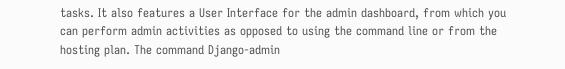tasks. It also features a User Interface for the admin dashboard, from which you can perform admin activities as opposed to using the command line or from the hosting plan. The command Django-admin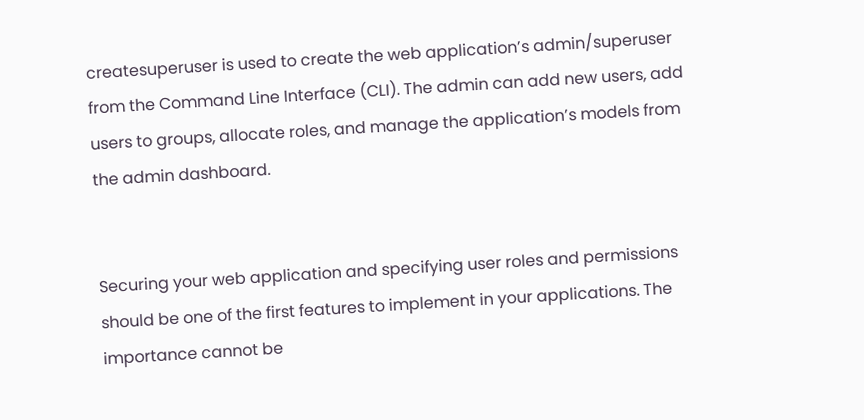createsuperuser is used to create the web application’s admin/superuser from the Command Line Interface (CLI). The admin can add new users, add users to groups, allocate roles, and manage the application’s models from the admin dashboard.


Securing your web application and specifying user roles and permissions should be one of the first features to implement in your applications. The importance cannot be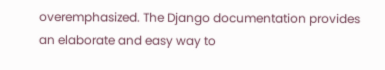overemphasized. The Django documentation provides an elaborate and easy way to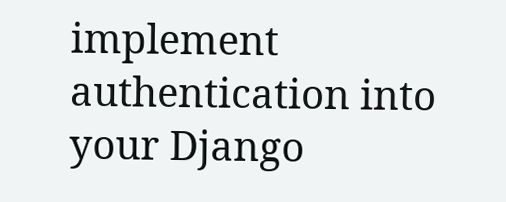implement authentication into your Django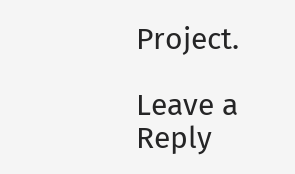Project.

Leave a Reply